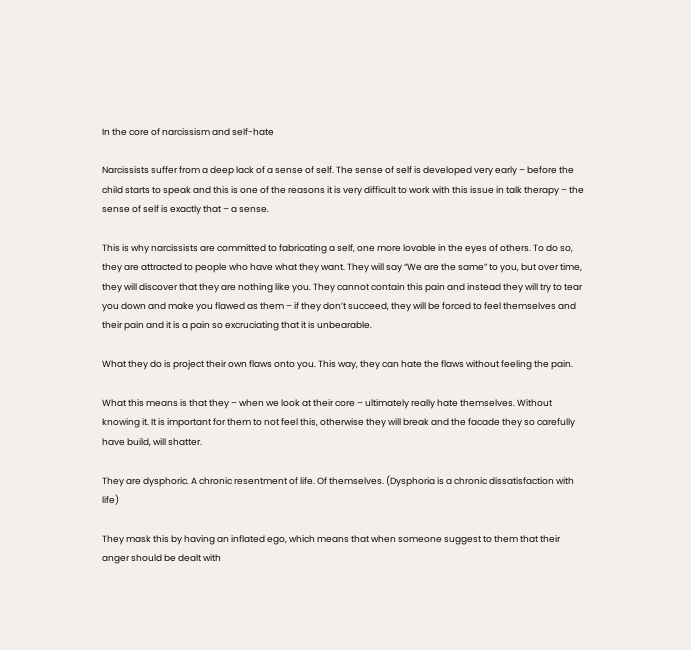In the core of narcissism and self-hate

Narcissists suffer from a deep lack of a sense of self. The sense of self is developed very early – before the child starts to speak and this is one of the reasons it is very difficult to work with this issue in talk therapy – the sense of self is exactly that – a sense.

This is why narcissists are committed to fabricating a self, one more lovable in the eyes of others. To do so, they are attracted to people who have what they want. They will say “We are the same” to you, but over time, they will discover that they are nothing like you. They cannot contain this pain and instead they will try to tear you down and make you flawed as them – if they don’t succeed, they will be forced to feel themselves and their pain and it is a pain so excruciating that it is unbearable.

What they do is project their own flaws onto you. This way, they can hate the flaws without feeling the pain.

What this means is that they – when we look at their core – ultimately really hate themselves. Without knowing it. It is important for them to not feel this, otherwise they will break and the facade they so carefully have build, will shatter.

They are dysphoric. A chronic resentment of life. Of themselves. (Dysphoria is a chronic dissatisfaction with life)

They mask this by having an inflated ego, which means that when someone suggest to them that their anger should be dealt with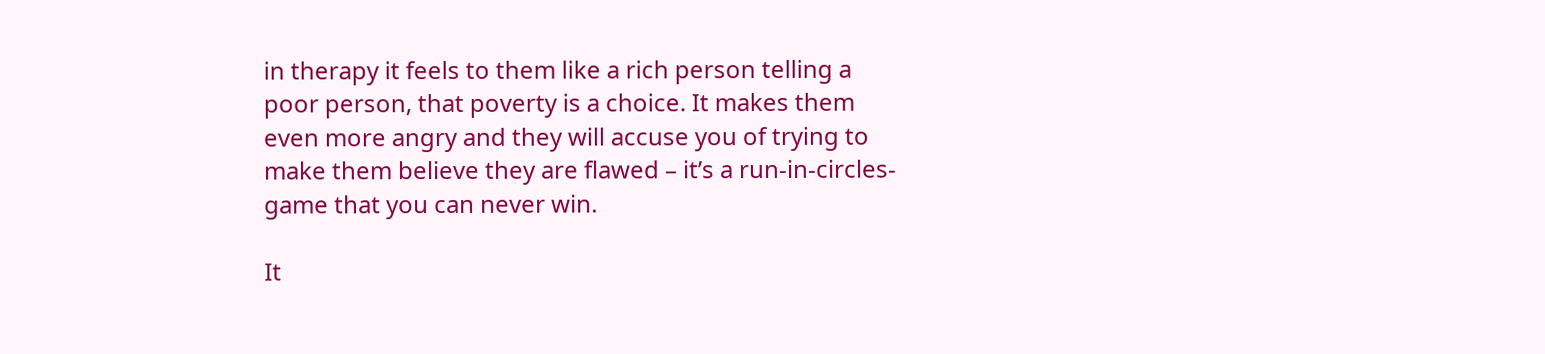in therapy it feels to them like a rich person telling a poor person, that poverty is a choice. It makes them even more angry and they will accuse you of trying to make them believe they are flawed – it’s a run-in-circles-game that you can never win.

It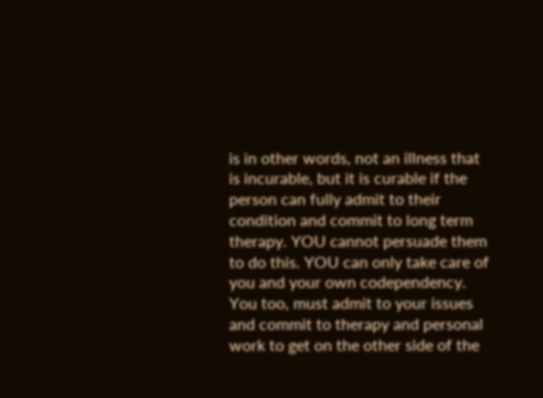is in other words, not an illness that is incurable, but it is curable if the person can fully admit to their condition and commit to long term therapy. YOU cannot persuade them to do this. YOU can only take care of you and your own codependency. You too, must admit to your issues and commit to therapy and personal work to get on the other side of the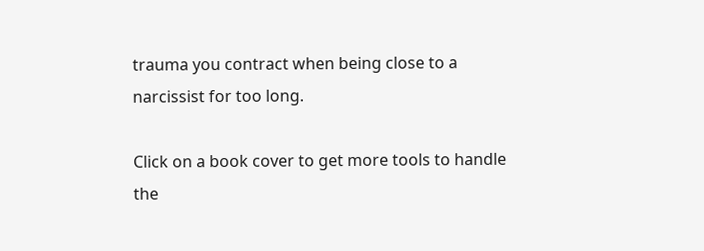trauma you contract when being close to a narcissist for too long.

Click on a book cover to get more tools to handle the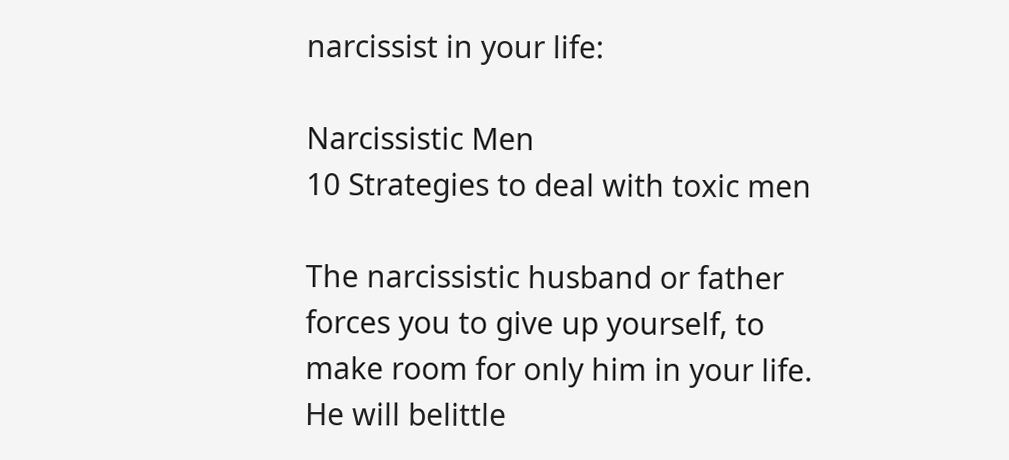narcissist in your life:

Narcissistic Men
10 Strategies to deal with toxic men

The narcissistic husband or father forces you to give up yourself, to make room for only him in your life. He will belittle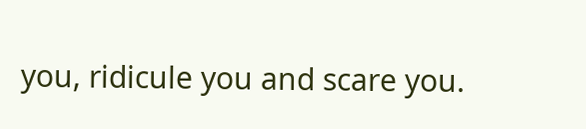you, ridicule you and scare you.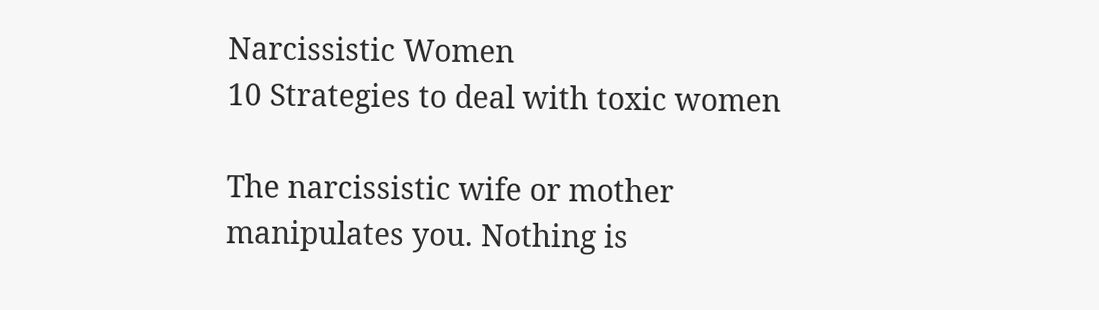Narcissistic Women
10 Strategies to deal with toxic women

The narcissistic wife or mother manipulates you. Nothing is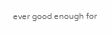ever good enough for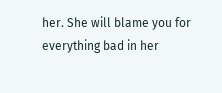her. She will blame you for everything bad in her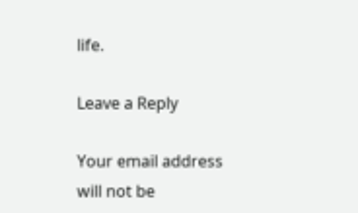life.

Leave a Reply

Your email address will not be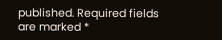published. Required fields are marked *